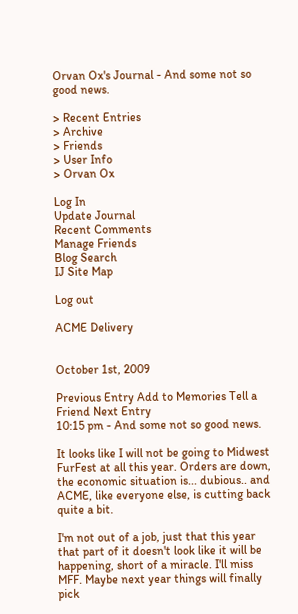Orvan Ox's Journal - And some not so good news.

> Recent Entries
> Archive
> Friends
> User Info
> Orvan Ox

Log In
Update Journal
Recent Comments
Manage Friends
Blog Search
IJ Site Map

Log out

ACME Delivery


October 1st, 2009

Previous Entry Add to Memories Tell a Friend Next Entry
10:15 pm - And some not so good news.

It looks like I will not be going to Midwest FurFest at all this year. Orders are down, the economic situation is... dubious.. and ACME, like everyone else, is cutting back quite a bit.

I'm not out of a job, just that this year that part of it doesn't look like it will be happening, short of a miracle. I'll miss MFF. Maybe next year things will finally pick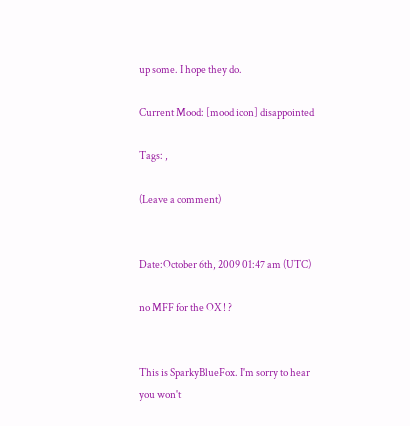up some. I hope they do.

Current Mood: [mood icon] disappointed

Tags: ,

(Leave a comment)


Date:October 6th, 2009 01:47 am (UTC)

no MFF for the OX ! ?


This is SparkyBlueFox. I'm sorry to hear you won't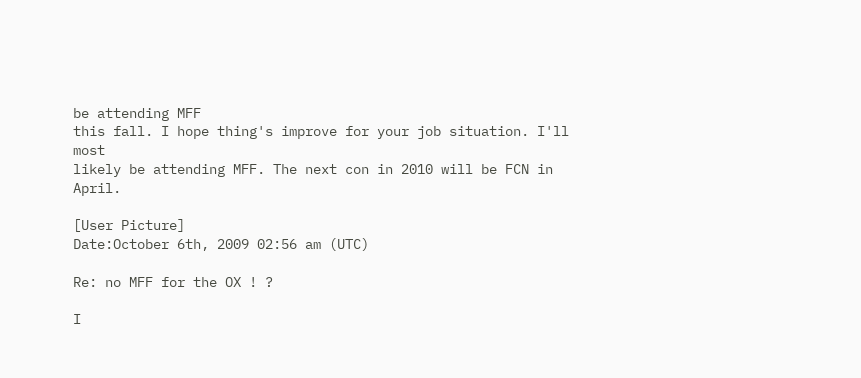be attending MFF
this fall. I hope thing's improve for your job situation. I'll most
likely be attending MFF. The next con in 2010 will be FCN in April.

[User Picture]
Date:October 6th, 2009 02:56 am (UTC)

Re: no MFF for the OX ! ?

I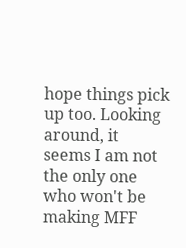hope things pick up too. Looking around, it seems I am not the only one who won't be making MFF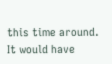this time around. It would have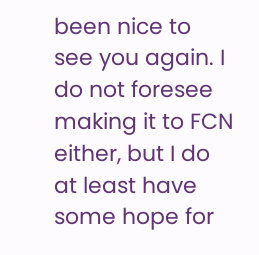been nice to see you again. I do not foresee making it to FCN either, but I do at least have some hope for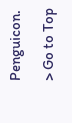Penguicon.

> Go to Top